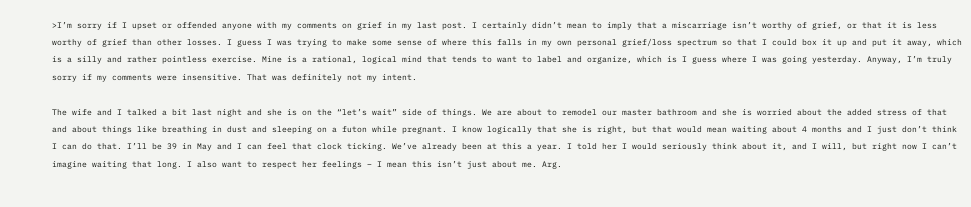>I’m sorry if I upset or offended anyone with my comments on grief in my last post. I certainly didn’t mean to imply that a miscarriage isn’t worthy of grief, or that it is less worthy of grief than other losses. I guess I was trying to make some sense of where this falls in my own personal grief/loss spectrum so that I could box it up and put it away, which is a silly and rather pointless exercise. Mine is a rational, logical mind that tends to want to label and organize, which is I guess where I was going yesterday. Anyway, I’m truly sorry if my comments were insensitive. That was definitely not my intent.

The wife and I talked a bit last night and she is on the “let’s wait” side of things. We are about to remodel our master bathroom and she is worried about the added stress of that and about things like breathing in dust and sleeping on a futon while pregnant. I know logically that she is right, but that would mean waiting about 4 months and I just don’t think I can do that. I’ll be 39 in May and I can feel that clock ticking. We’ve already been at this a year. I told her I would seriously think about it, and I will, but right now I can’t imagine waiting that long. I also want to respect her feelings – I mean this isn’t just about me. Arg.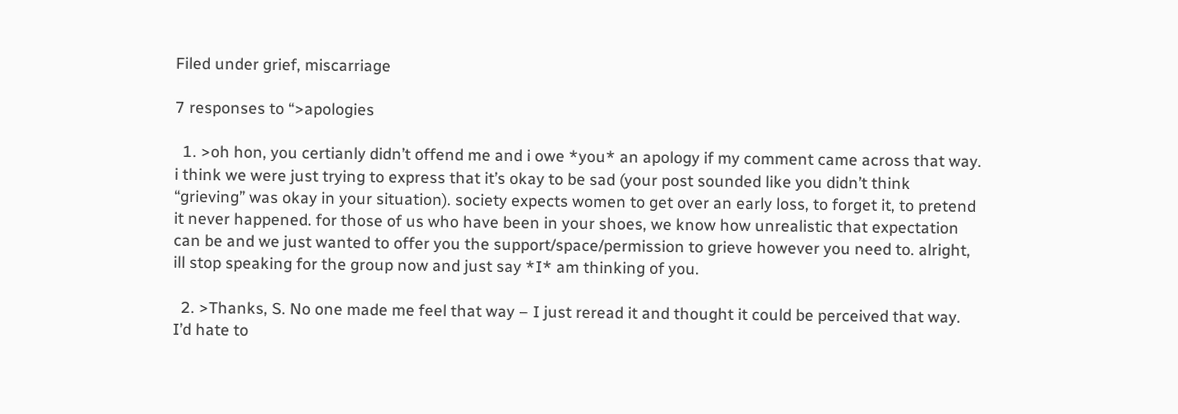Filed under grief, miscarriage

7 responses to “>apologies

  1. >oh hon, you certianly didn’t offend me and i owe *you* an apology if my comment came across that way. i think we were just trying to express that it’s okay to be sad (your post sounded like you didn’t think “grieving” was okay in your situation). society expects women to get over an early loss, to forget it, to pretend it never happened. for those of us who have been in your shoes, we know how unrealistic that expectation can be and we just wanted to offer you the support/space/permission to grieve however you need to. alright, ill stop speaking for the group now and just say *I* am thinking of you.

  2. >Thanks, S. No one made me feel that way – I just reread it and thought it could be perceived that way. I’d hate to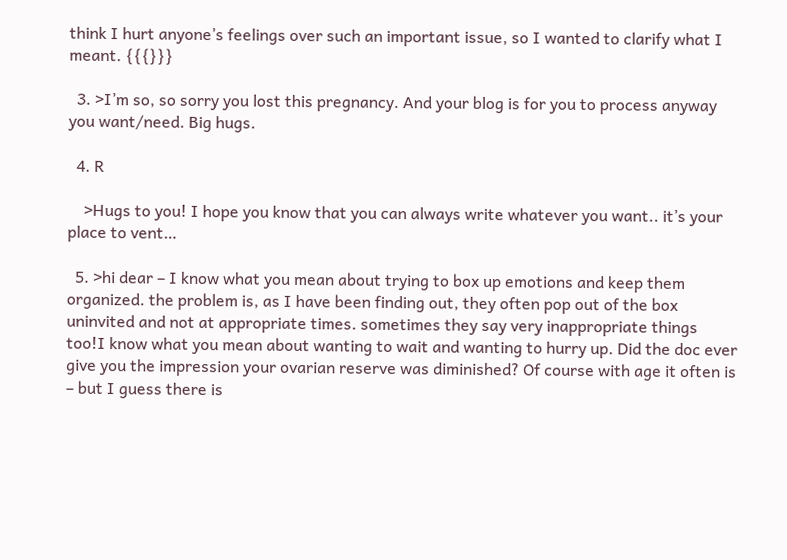think I hurt anyone’s feelings over such an important issue, so I wanted to clarify what I meant. {{{}}}

  3. >I’m so, so sorry you lost this pregnancy. And your blog is for you to process anyway you want/need. Big hugs.

  4. R

    >Hugs to you! I hope you know that you can always write whatever you want.. it’s your place to vent…

  5. >hi dear – I know what you mean about trying to box up emotions and keep them organized. the problem is, as I have been finding out, they often pop out of the box uninvited and not at appropriate times. sometimes they say very inappropriate things too!I know what you mean about wanting to wait and wanting to hurry up. Did the doc ever give you the impression your ovarian reserve was diminished? Of course with age it often is – but I guess there is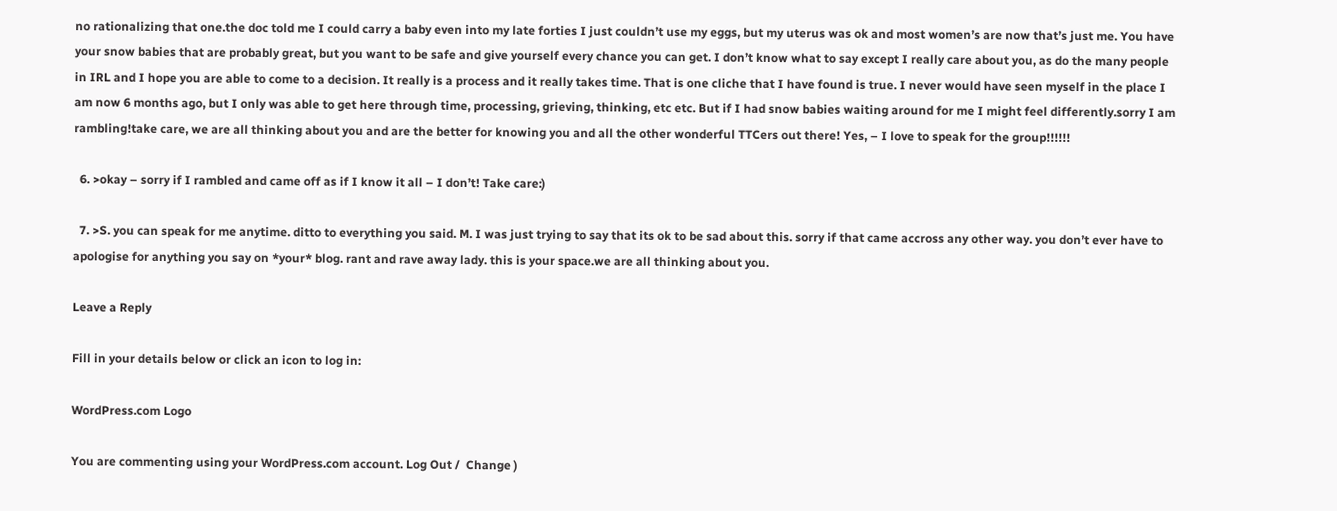no rationalizing that one.the doc told me I could carry a baby even into my late forties I just couldn’t use my eggs, but my uterus was ok and most women’s are now that’s just me. You have your snow babies that are probably great, but you want to be safe and give yourself every chance you can get. I don’t know what to say except I really care about you, as do the many people in IRL and I hope you are able to come to a decision. It really is a process and it really takes time. That is one cliche that I have found is true. I never would have seen myself in the place I am now 6 months ago, but I only was able to get here through time, processing, grieving, thinking, etc etc. But if I had snow babies waiting around for me I might feel differently.sorry I am rambling!take care, we are all thinking about you and are the better for knowing you and all the other wonderful TTCers out there! Yes, – I love to speak for the group!!!!!!

  6. >okay – sorry if I rambled and came off as if I know it all – I don’t! Take care:)

  7. >S. you can speak for me anytime. ditto to everything you said. M. I was just trying to say that its ok to be sad about this. sorry if that came accross any other way. you don’t ever have to apologise for anything you say on *your* blog. rant and rave away lady. this is your space.we are all thinking about you.

Leave a Reply

Fill in your details below or click an icon to log in:

WordPress.com Logo

You are commenting using your WordPress.com account. Log Out /  Change )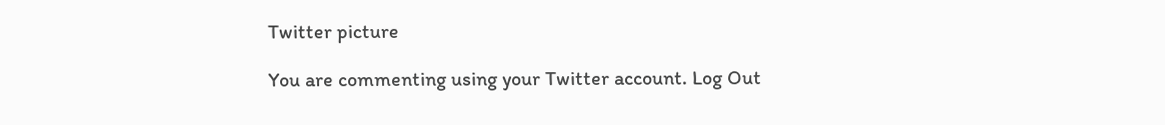Twitter picture

You are commenting using your Twitter account. Log Out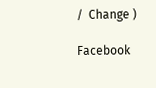/  Change )

Facebook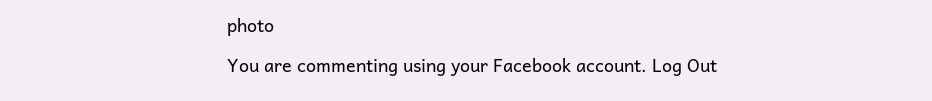photo

You are commenting using your Facebook account. Log Out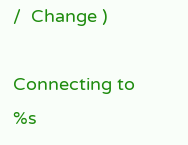/  Change )

Connecting to %s